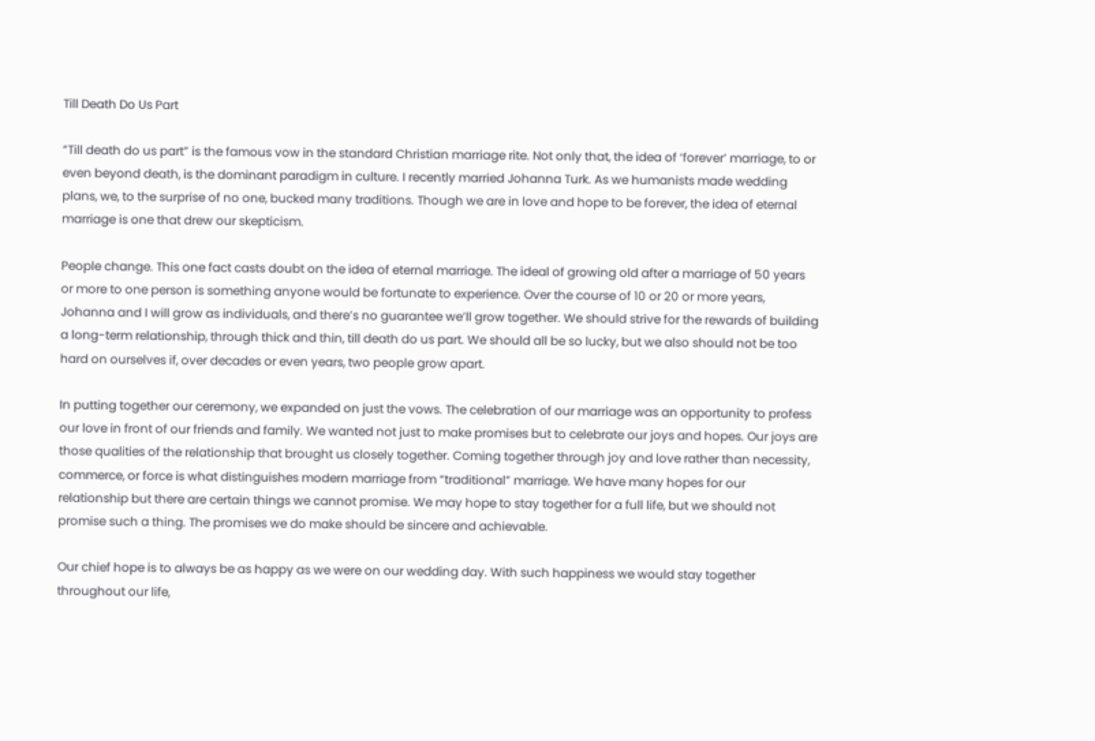Till Death Do Us Part

“Till death do us part” is the famous vow in the standard Christian marriage rite. Not only that, the idea of ‘forever’ marriage, to or even beyond death, is the dominant paradigm in culture. I recently married Johanna Turk. As we humanists made wedding plans, we, to the surprise of no one, bucked many traditions. Though we are in love and hope to be forever, the idea of eternal marriage is one that drew our skepticism.

People change. This one fact casts doubt on the idea of eternal marriage. The ideal of growing old after a marriage of 50 years or more to one person is something anyone would be fortunate to experience. Over the course of 10 or 20 or more years, Johanna and I will grow as individuals, and there’s no guarantee we’ll grow together. We should strive for the rewards of building a long-term relationship, through thick and thin, till death do us part. We should all be so lucky, but we also should not be too hard on ourselves if, over decades or even years, two people grow apart.

In putting together our ceremony, we expanded on just the vows. The celebration of our marriage was an opportunity to profess our love in front of our friends and family. We wanted not just to make promises but to celebrate our joys and hopes. Our joys are those qualities of the relationship that brought us closely together. Coming together through joy and love rather than necessity, commerce, or force is what distinguishes modern marriage from “traditional” marriage. We have many hopes for our relationship but there are certain things we cannot promise. We may hope to stay together for a full life, but we should not promise such a thing. The promises we do make should be sincere and achievable.

Our chief hope is to always be as happy as we were on our wedding day. With such happiness we would stay together throughout our life,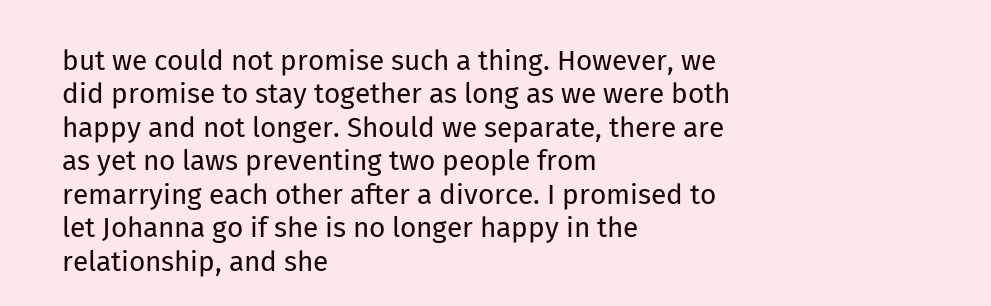but we could not promise such a thing. However, we did promise to stay together as long as we were both happy and not longer. Should we separate, there are as yet no laws preventing two people from remarrying each other after a divorce. I promised to let Johanna go if she is no longer happy in the relationship, and she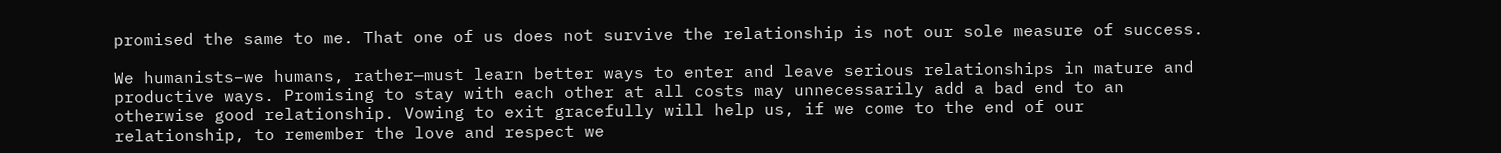promised the same to me. That one of us does not survive the relationship is not our sole measure of success.

We humanists–we humans, rather—must learn better ways to enter and leave serious relationships in mature and productive ways. Promising to stay with each other at all costs may unnecessarily add a bad end to an otherwise good relationship. Vowing to exit gracefully will help us, if we come to the end of our relationship, to remember the love and respect we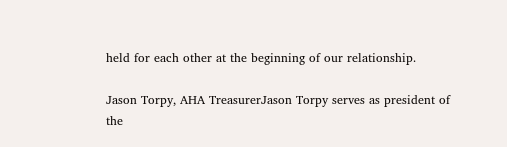held for each other at the beginning of our relationship.

Jason Torpy, AHA TreasurerJason Torpy serves as president of the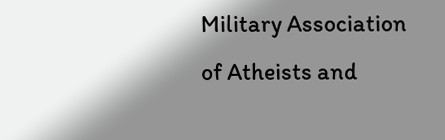Military Association of Atheists and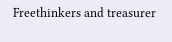Freethinkers and treasurer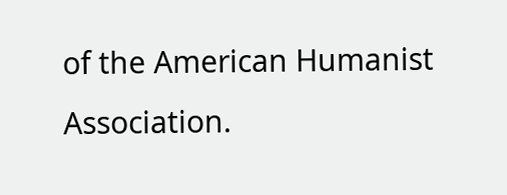of the American Humanist Association.